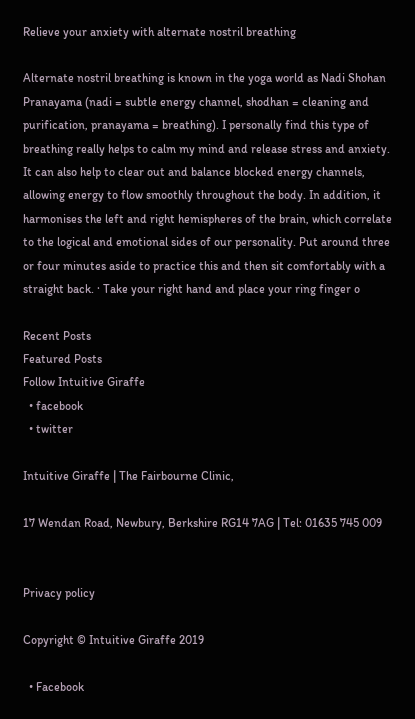Relieve your anxiety with alternate nostril breathing

Alternate nostril breathing is known in the yoga world as Nadi Shohan Pranayama (nadi = subtle energy channel, shodhan = cleaning and purification, pranayama = breathing). I personally find this type of breathing really helps to calm my mind and release stress and anxiety. It can also help to clear out and balance blocked energy channels, allowing energy to flow smoothly throughout the body. In addition, it harmonises the left and right hemispheres of the brain, which correlate to the logical and emotional sides of our personality. Put around three or four minutes aside to practice this and then sit comfortably with a straight back. · Take your right hand and place your ring finger o

Recent Posts
Featured Posts
Follow Intuitive Giraffe
  • facebook
  • twitter

Intuitive Giraffe | The Fairbourne Clinic,

17 Wendan Road, Newbury, Berkshire RG14 7AG | Tel: 01635 745 009


Privacy policy

Copyright © Intuitive Giraffe 2019

  • Facebook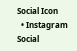Social Icon
  • Instagram Social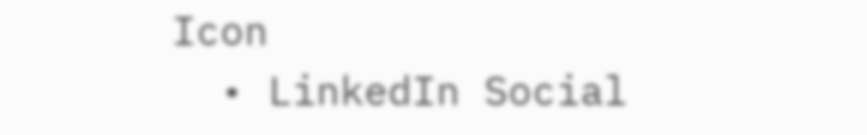Icon
  • LinkedIn Social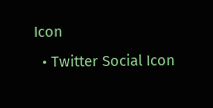Icon
  • Twitter Social Icon